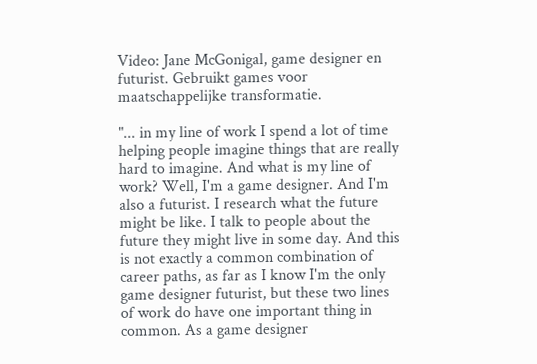Video: Jane McGonigal, game designer en futurist. Gebruikt games voor maatschappelijke transformatie.

"... in my line of work I spend a lot of time helping people imagine things that are really hard to imagine. And what is my line of work? Well, I'm a game designer. And I'm also a futurist. I research what the future might be like. I talk to people about the future they might live in some day. And this is not exactly a common combination of career paths, as far as I know I'm the only game designer futurist, but these two lines of work do have one important thing in common. As a game designer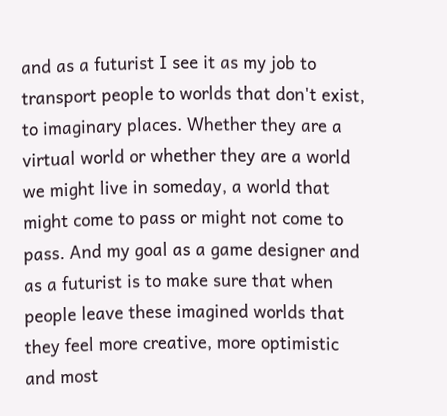and as a futurist I see it as my job to transport people to worlds that don't exist, to imaginary places. Whether they are a virtual world or whether they are a world we might live in someday, a world that might come to pass or might not come to pass. And my goal as a game designer and as a futurist is to make sure that when people leave these imagined worlds that they feel more creative, more optimistic and most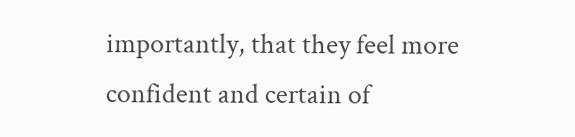importantly, that they feel more confident and certain of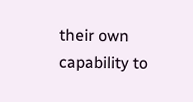their own capability to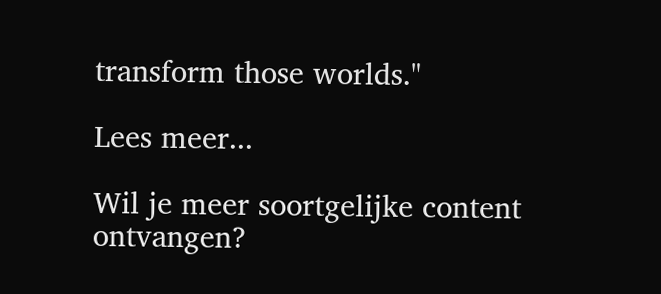transform those worlds."

Lees meer...

Wil je meer soortgelijke content ontvangen?